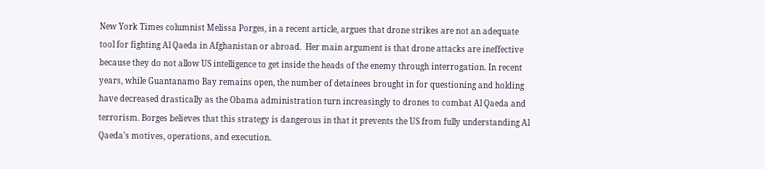New York Times columnist Melissa Porges, in a recent article, argues that drone strikes are not an adequate tool for fighting Al Qaeda in Afghanistan or abroad.  Her main argument is that drone attacks are ineffective because they do not allow US intelligence to get inside the heads of the enemy through interrogation. In recent years, while Guantanamo Bay remains open, the number of detainees brought in for questioning and holding have decreased drastically as the Obama administration turn increasingly to drones to combat Al Qaeda and terrorism. Borges believes that this strategy is dangerous in that it prevents the US from fully understanding Al Qaeda’s motives, operations, and execution.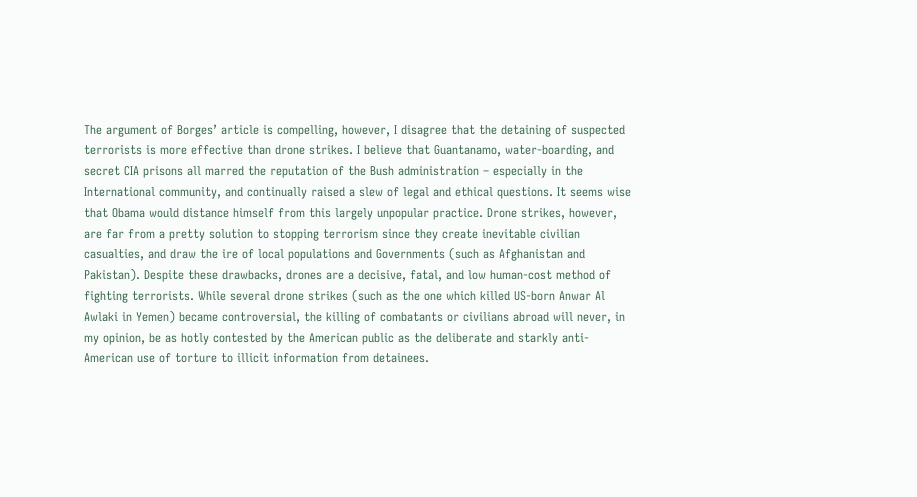The argument of Borges’ article is compelling, however, I disagree that the detaining of suspected terrorists is more effective than drone strikes. I believe that Guantanamo, water-boarding, and secret CIA prisons all marred the reputation of the Bush administration – especially in the International community, and continually raised a slew of legal and ethical questions. It seems wise that Obama would distance himself from this largely unpopular practice. Drone strikes, however, are far from a pretty solution to stopping terrorism since they create inevitable civilian casualties, and draw the ire of local populations and Governments (such as Afghanistan and Pakistan). Despite these drawbacks, drones are a decisive, fatal, and low human-cost method of fighting terrorists. While several drone strikes (such as the one which killed US-born Anwar Al Awlaki in Yemen) became controversial, the killing of combatants or civilians abroad will never, in my opinion, be as hotly contested by the American public as the deliberate and starkly anti-American use of torture to illicit information from detainees.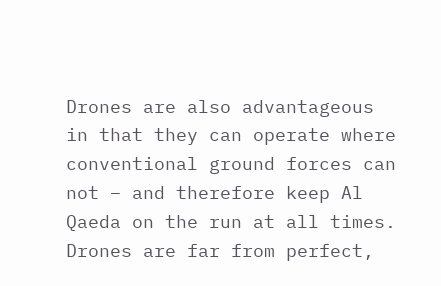Drones are also advantageous in that they can operate where conventional ground forces can not – and therefore keep Al Qaeda on the run at all times. Drones are far from perfect,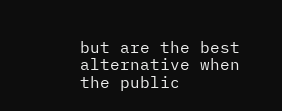but are the best alternative when the public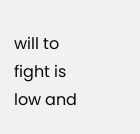will to fight is low and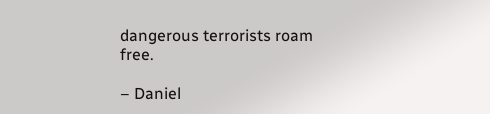dangerous terrorists roam free.

– Daniel